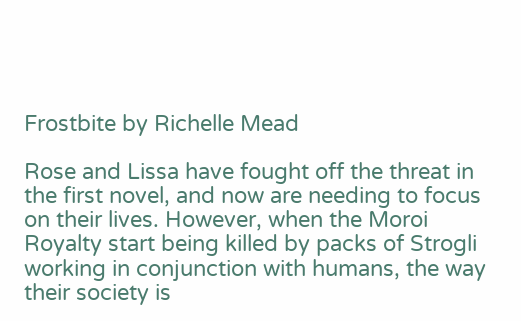Frostbite by Richelle Mead

Rose and Lissa have fought off the threat in the first novel, and now are needing to focus on their lives. However, when the Moroi Royalty start being killed by packs of Strogli working in conjunction with humans, the way their society is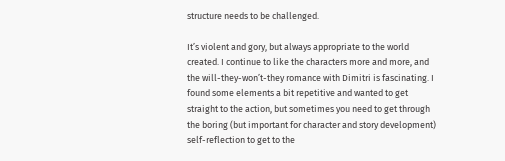structure needs to be challenged.

It’s violent and gory, but always appropriate to the world created. I continue to like the characters more and more, and the will-they-won’t-they romance with Dimitri is fascinating. I found some elements a bit repetitive and wanted to get straight to the action, but sometimes you need to get through the boring (but important for character and story development) self-reflection to get to the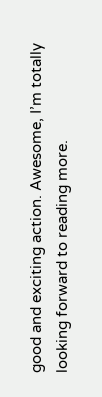good and exciting action. Awesome, I’m totally looking forward to reading more.